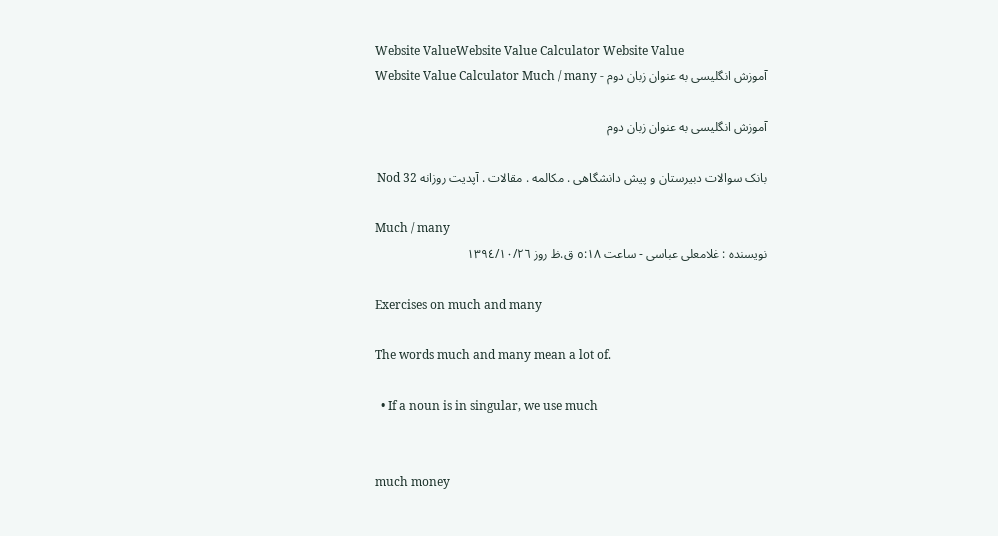Website ValueWebsite Value Calculator Website Value
Website Value Calculator Much / many - آموزش انگلیسی به عنوان زبان دوم

آموزش انگلیسی به عنوان زبان دوم

بانک سوالات دبیرستان و پیش دانشگاهی . مکالمه . مقالات . آپدیت روزانه Nod 32

Much / many
نویسنده : غلامعلی عباسی - ساعت ٥:۱۸ ق.ظ روز ۱۳٩٤/۱٠/٢٦

Exercises on much and many

The words much and many mean a lot of.

  • If a noun is in singular, we use much


much money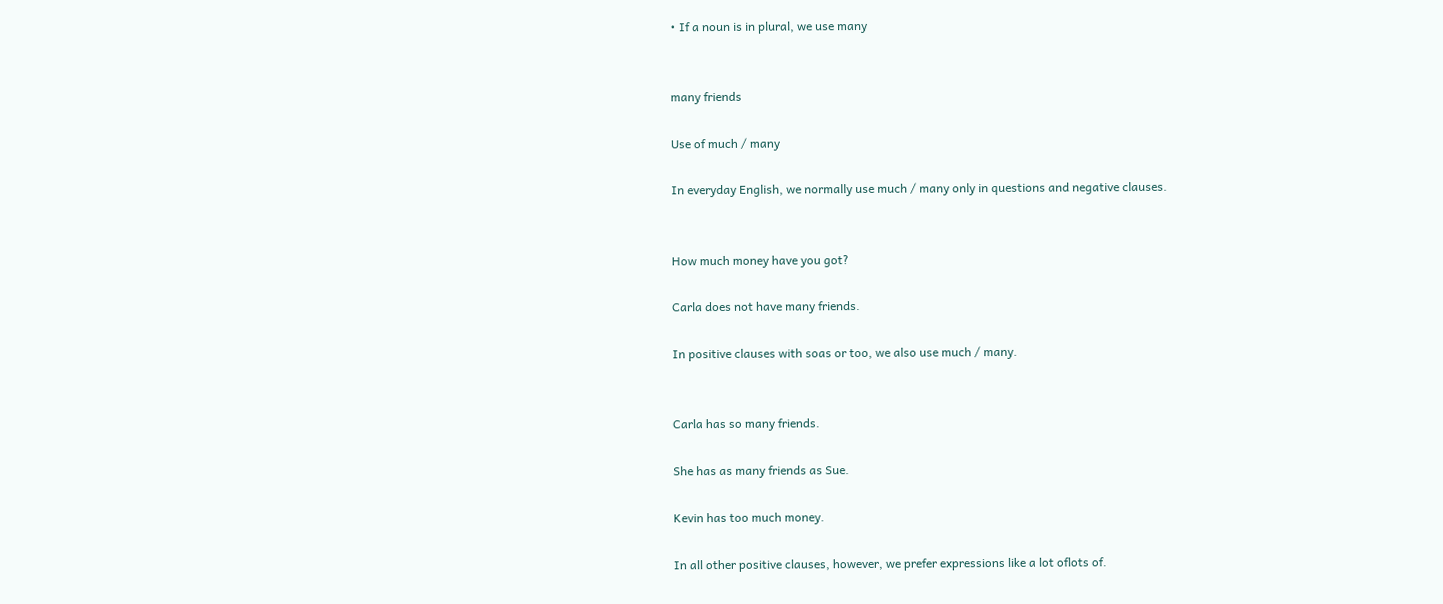• If a noun is in plural, we use many


many friends

Use of much / many

In everyday English, we normally use much / many only in questions and negative clauses.


How much money have you got?

Carla does not have many friends.

In positive clauses with soas or too, we also use much / many.


Carla has so many friends.

She has as many friends as Sue.

Kevin has too much money.

In all other positive clauses, however, we prefer expressions like a lot oflots of.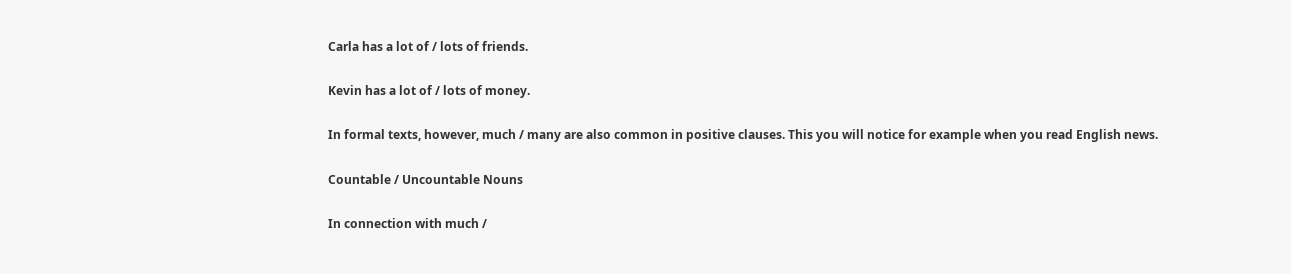Carla has a lot of / lots of friends.

Kevin has a lot of / lots of money.

In formal texts, however, much / many are also common in positive clauses. This you will notice for example when you read English news.

Countable / Uncountable Nouns

In connection with much /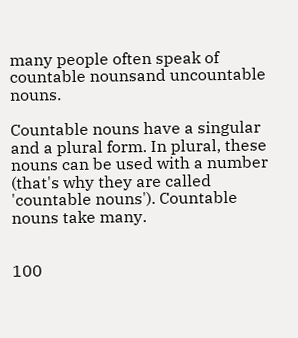many people often speak of countable nounsand uncountable nouns.

Countable nouns have a singular and a plural form. In plural, these nouns can be used with a number (that's why they are called 'countable nouns'). Countable nouns take many.


100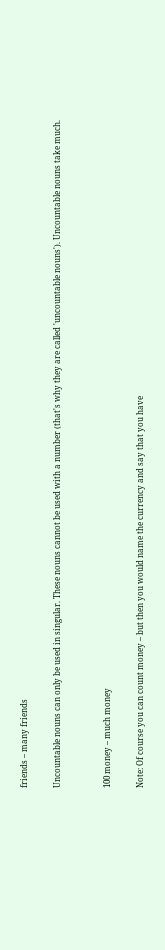friends – many friends

Uncountable nouns can only be used in singular. These nouns cannot be used with a number (that's why they are called 'uncountable nouns'). Uncountable nouns take much.


100 money – much money

Note: Of course you can count money – but then you would name the currency and say that you have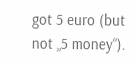got 5 euro (but not „5 money“).